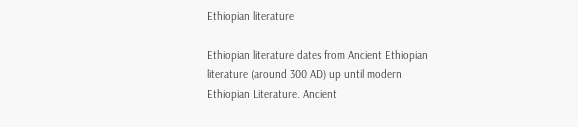Ethiopian literature

Ethiopian literature dates from Ancient Ethiopian literature (around 300 AD) up until modern Ethiopian Literature. Ancient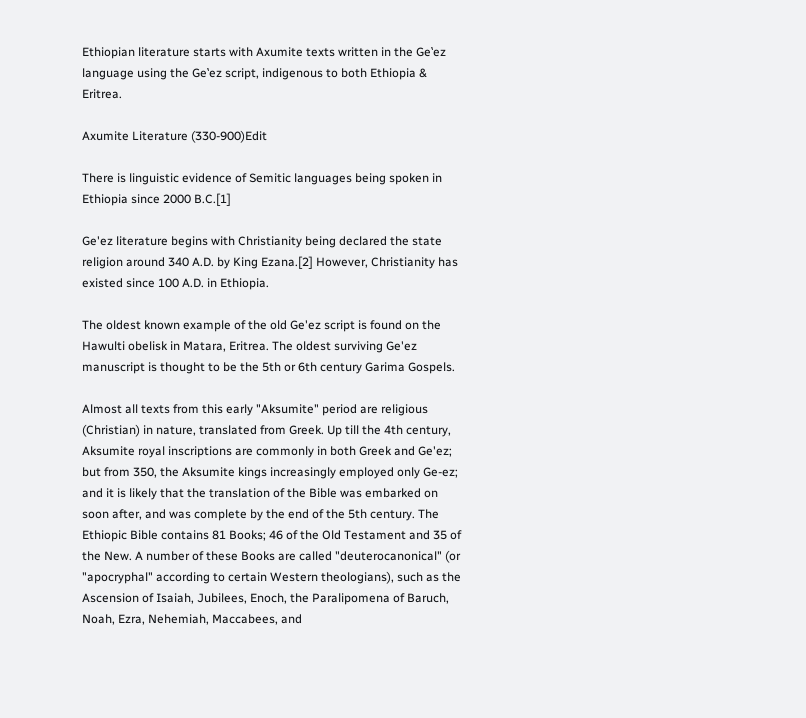Ethiopian literature starts with Axumite texts written in the Geʽez language using the Geʽez script, indigenous to both Ethiopia & Eritrea.

Axumite Literature (330-900)Edit

There is linguistic evidence of Semitic languages being spoken in Ethiopia since 2000 B.C.[1]

Ge'ez literature begins with Christianity being declared the state religion around 340 A.D. by King Ezana.[2] However, Christianity has existed since 100 A.D. in Ethiopia.

The oldest known example of the old Ge'ez script is found on the Hawulti obelisk in Matara, Eritrea. The oldest surviving Ge'ez manuscript is thought to be the 5th or 6th century Garima Gospels.

Almost all texts from this early "Aksumite" period are religious (Christian) in nature, translated from Greek. Up till the 4th century, Aksumite royal inscriptions are commonly in both Greek and Ge'ez; but from 350, the Aksumite kings increasingly employed only Ge-ez; and it is likely that the translation of the Bible was embarked on soon after, and was complete by the end of the 5th century. The Ethiopic Bible contains 81 Books; 46 of the Old Testament and 35 of the New. A number of these Books are called "deuterocanonical" (or "apocryphal" according to certain Western theologians), such as the Ascension of Isaiah, Jubilees, Enoch, the Paralipomena of Baruch, Noah, Ezra, Nehemiah, Maccabees, and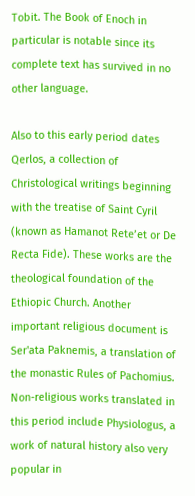Tobit. The Book of Enoch in particular is notable since its complete text has survived in no other language.

Also to this early period dates Qerlos, a collection of Christological writings beginning with the treatise of Saint Cyril (known as Hamanot Rete’et or De Recta Fide). These works are the theological foundation of the Ethiopic Church. Another important religious document is Ser'ata Paknemis, a translation of the monastic Rules of Pachomius. Non-religious works translated in this period include Physiologus, a work of natural history also very popular in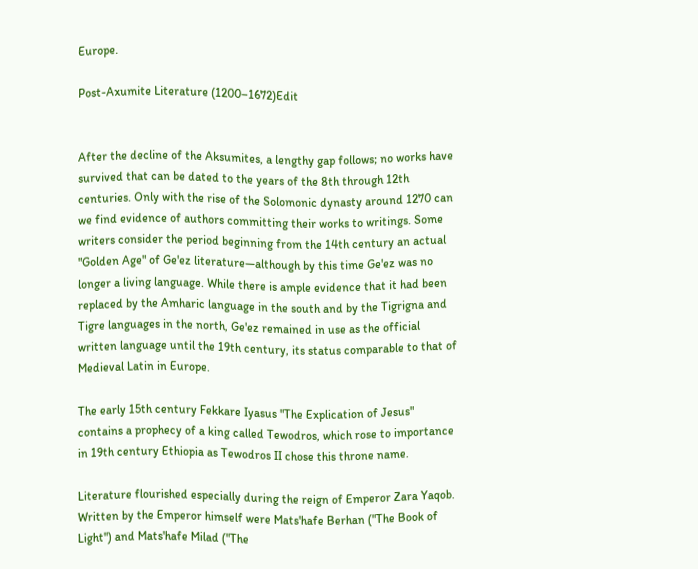Europe.

Post-Axumite Literature (1200–1672)Edit


After the decline of the Aksumites, a lengthy gap follows; no works have survived that can be dated to the years of the 8th through 12th centuries. Only with the rise of the Solomonic dynasty around 1270 can we find evidence of authors committing their works to writings. Some writers consider the period beginning from the 14th century an actual "Golden Age" of Ge'ez literature—although by this time Ge'ez was no longer a living language. While there is ample evidence that it had been replaced by the Amharic language in the south and by the Tigrigna and Tigre languages in the north, Ge'ez remained in use as the official written language until the 19th century, its status comparable to that of Medieval Latin in Europe.

The early 15th century Fekkare Iyasus "The Explication of Jesus" contains a prophecy of a king called Tewodros, which rose to importance in 19th century Ethiopia as Tewodros II chose this throne name.

Literature flourished especially during the reign of Emperor Zara Yaqob. Written by the Emperor himself were Mats'hafe Berhan ("The Book of Light") and Mats'hafe Milad ("The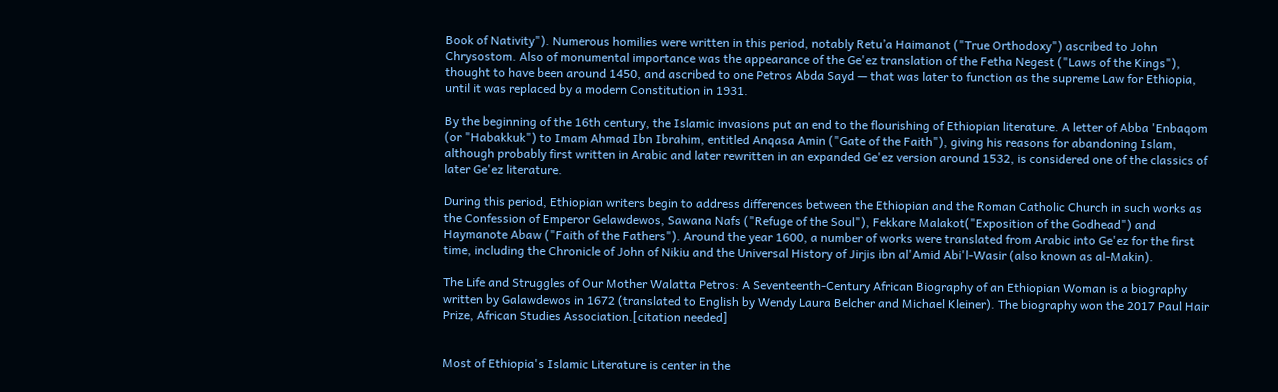Book of Nativity"). Numerous homilies were written in this period, notably Retu’a Haimanot ("True Orthodoxy") ascribed to John Chrysostom. Also of monumental importance was the appearance of the Ge'ez translation of the Fetha Negest ("Laws of the Kings"), thought to have been around 1450, and ascribed to one Petros Abda Sayd — that was later to function as the supreme Law for Ethiopia, until it was replaced by a modern Constitution in 1931.

By the beginning of the 16th century, the Islamic invasions put an end to the flourishing of Ethiopian literature. A letter of Abba 'Enbaqom (or "Habakkuk") to Imam Ahmad Ibn Ibrahim, entitled Anqasa Amin ("Gate of the Faith"), giving his reasons for abandoning Islam, although probably first written in Arabic and later rewritten in an expanded Ge'ez version around 1532, is considered one of the classics of later Ge'ez literature.

During this period, Ethiopian writers begin to address differences between the Ethiopian and the Roman Catholic Church in such works as the Confession of Emperor Gelawdewos, Sawana Nafs ("Refuge of the Soul"), Fekkare Malakot("Exposition of the Godhead") and Haymanote Abaw ("Faith of the Fathers"). Around the year 1600, a number of works were translated from Arabic into Ge'ez for the first time, including the Chronicle of John of Nikiu and the Universal History of Jirjis ibn al'Amid Abi'l-Wasir (also known as al-Makin).

The Life and Struggles of Our Mother Walatta Petros: A Seventeenth-Century African Biography of an Ethiopian Woman is a biography written by Galawdewos in 1672 (translated to English by Wendy Laura Belcher and Michael Kleiner). The biography won the 2017 Paul Hair Prize, African Studies Association.[citation needed]


Most of Ethiopia's Islamic Literature is center in the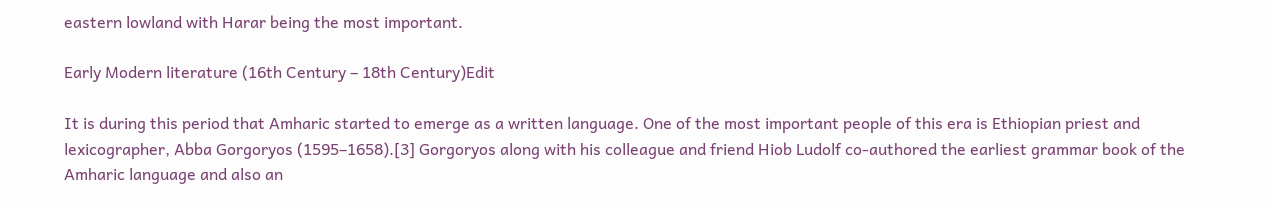eastern lowland with Harar being the most important.

Early Modern literature (16th Century – 18th Century)Edit

It is during this period that Amharic started to emerge as a written language. One of the most important people of this era is Ethiopian priest and lexicographer, Abba Gorgoryos (1595–1658).[3] Gorgoryos along with his colleague and friend Hiob Ludolf co-authored the earliest grammar book of the Amharic language and also an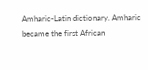Amharic-Latin dictionary. Amharic became the first African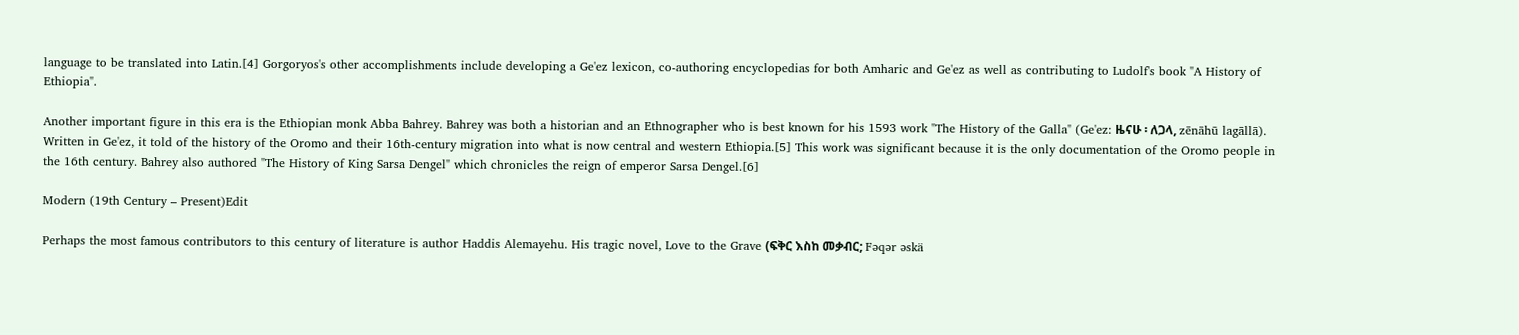language to be translated into Latin.[4] Gorgoryos's other accomplishments include developing a Ge'ez lexicon, co-authoring encyclopedias for both Amharic and Ge'ez as well as contributing to Ludolf's book "A History of Ethiopia".

Another important figure in this era is the Ethiopian monk Abba Bahrey. Bahrey was both a historian and an Ethnographer who is best known for his 1593 work "The History of the Galla" (Ge'ez: ዜናሁ ፡ ለጋላ, zēnāhū lagāllā). Written in Ge'ez, it told of the history of the Oromo and their 16th-century migration into what is now central and western Ethiopia.[5] This work was significant because it is the only documentation of the Oromo people in the 16th century. Bahrey also authored "The History of King Sarsa Dengel" which chronicles the reign of emperor Sarsa Dengel.[6]

Modern (19th Century – Present)Edit

Perhaps the most famous contributors to this century of literature is author Haddis Alemayehu. His tragic novel, Love to the Grave (ፍቅር እስከ መቃብር; Fəqər əskä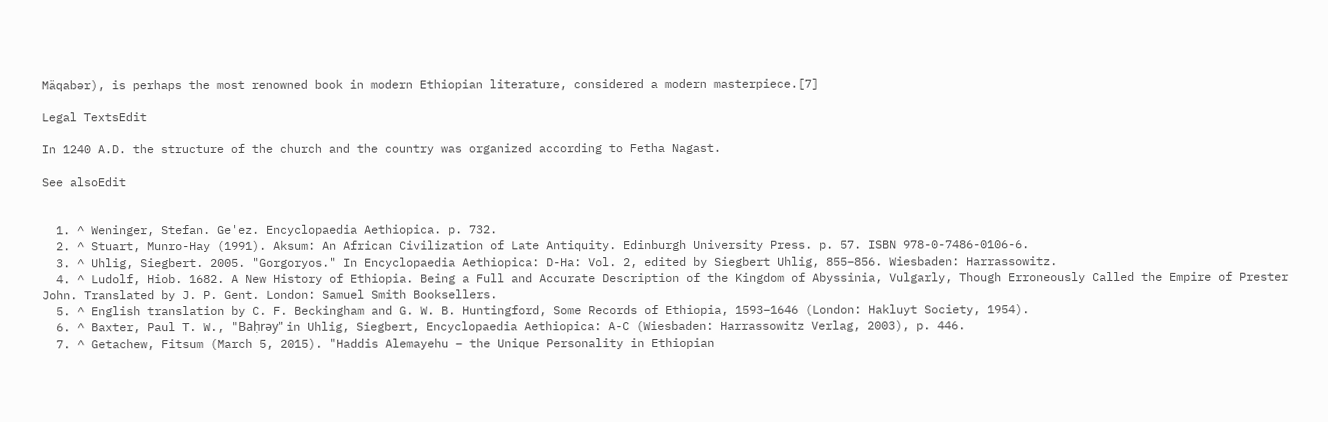Mäqabər), is perhaps the most renowned book in modern Ethiopian literature, considered a modern masterpiece.[7]

Legal TextsEdit

In 1240 A.D. the structure of the church and the country was organized according to Fetha Nagast.

See alsoEdit


  1. ^ Weninger, Stefan. Ge'ez. Encyclopaedia Aethiopica. p. 732.
  2. ^ Stuart, Munro-Hay (1991). Aksum: An African Civilization of Late Antiquity. Edinburgh University Press. p. 57. ISBN 978-0-7486-0106-6.
  3. ^ Uhlig, Siegbert. 2005. "Gorgoryos." In Encyclopaedia Aethiopica: D-Ha: Vol. 2, edited by Siegbert Uhlig, 855–856. Wiesbaden: Harrassowitz.
  4. ^ Ludolf, Hiob. 1682. A New History of Ethiopia. Being a Full and Accurate Description of the Kingdom of Abyssinia, Vulgarly, Though Erroneously Called the Empire of Prester John. Translated by J. P. Gent. London: Samuel Smith Booksellers.
  5. ^ English translation by C. F. Beckingham and G. W. B. Huntingford, Some Records of Ethiopia, 1593–1646 (London: Hakluyt Society, 1954).
  6. ^ Baxter, Paul T. W., "Baḥrəy" in Uhlig, Siegbert, Encyclopaedia Aethiopica: A-C (Wiesbaden: Harrassowitz Verlag, 2003), p. 446.
  7. ^ Getachew, Fitsum (March 5, 2015). "Haddis Alemayehu – the Unique Personality in Ethiopian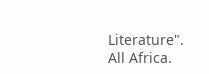Literature". All Africa.